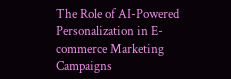The Role of AI-Powered Personalization in E-commerce Marketing Campaigns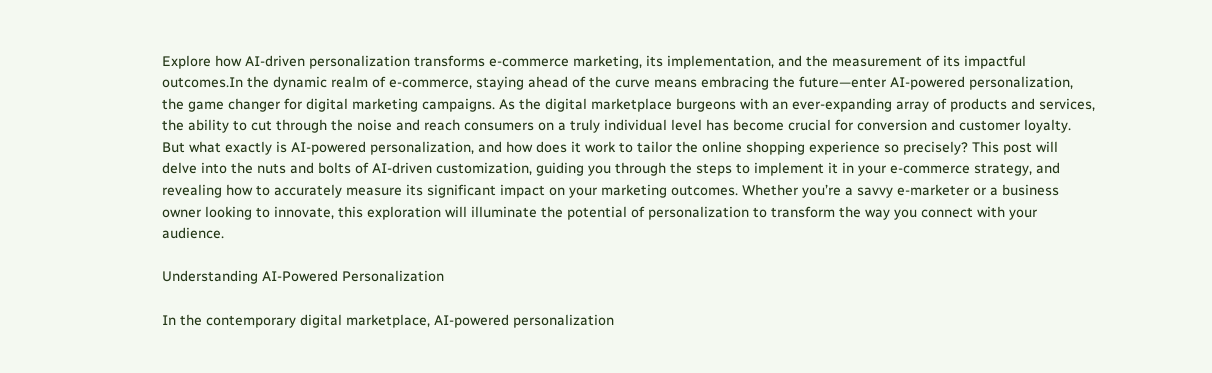Explore how AI-driven personalization transforms e-commerce marketing, its implementation, and the measurement of its impactful outcomes.In the dynamic realm of e-commerce, staying ahead of the curve means embracing the future—enter AI-powered personalization, the game changer for digital marketing campaigns. As the digital marketplace burgeons with an ever-expanding array of products and services, the ability to cut through the noise and reach consumers on a truly individual level has become crucial for conversion and customer loyalty. But what exactly is AI-powered personalization, and how does it work to tailor the online shopping experience so precisely? This post will delve into the nuts and bolts of AI-driven customization, guiding you through the steps to implement it in your e-commerce strategy, and revealing how to accurately measure its significant impact on your marketing outcomes. Whether you’re a savvy e-marketer or a business owner looking to innovate, this exploration will illuminate the potential of personalization to transform the way you connect with your audience.

Understanding AI-Powered Personalization

In the contemporary digital marketplace, AI-powered personalization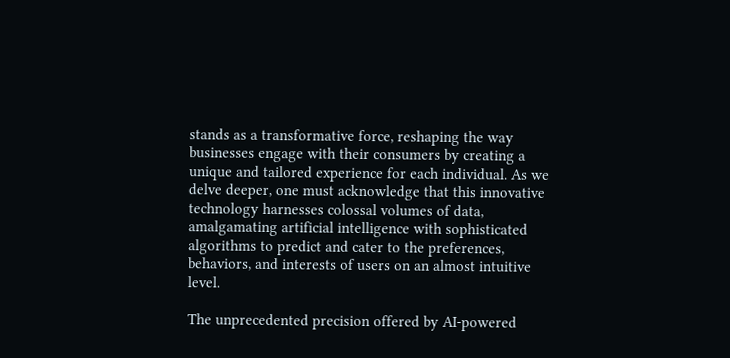stands as a transformative force, reshaping the way businesses engage with their consumers by creating a unique and tailored experience for each individual. As we delve deeper, one must acknowledge that this innovative technology harnesses colossal volumes of data, amalgamating artificial intelligence with sophisticated algorithms to predict and cater to the preferences, behaviors, and interests of users on an almost intuitive level.

The unprecedented precision offered by AI-powered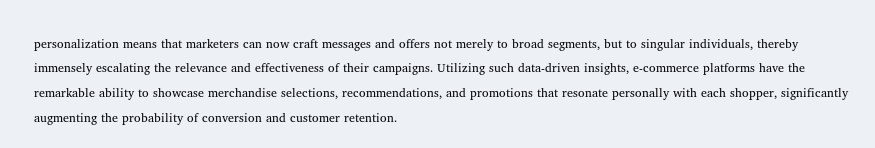personalization means that marketers can now craft messages and offers not merely to broad segments, but to singular individuals, thereby immensely escalating the relevance and effectiveness of their campaigns. Utilizing such data-driven insights, e-commerce platforms have the remarkable ability to showcase merchandise selections, recommendations, and promotions that resonate personally with each shopper, significantly augmenting the probability of conversion and customer retention.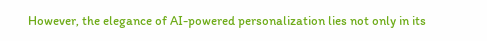However, the elegance of AI-powered personalization lies not only in its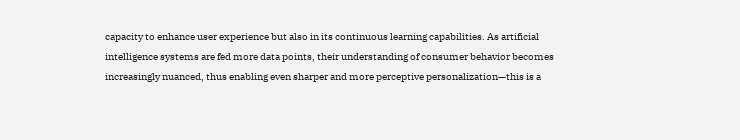capacity to enhance user experience but also in its continuous learning capabilities. As artificial intelligence systems are fed more data points, their understanding of consumer behavior becomes increasingly nuanced, thus enabling even sharper and more perceptive personalization—this is a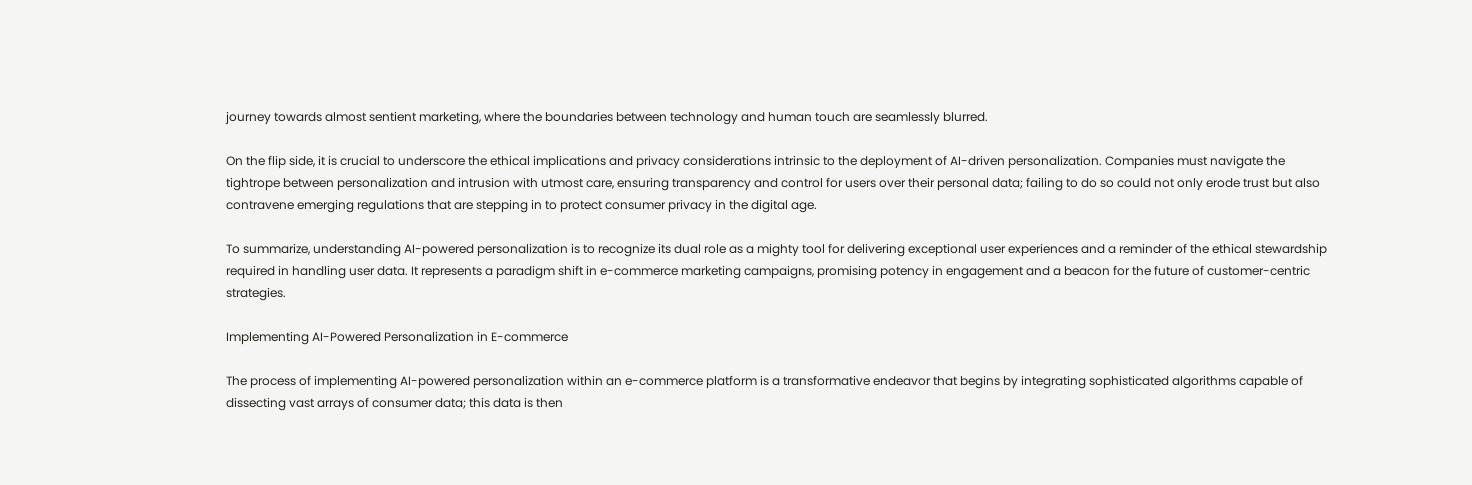journey towards almost sentient marketing, where the boundaries between technology and human touch are seamlessly blurred.

On the flip side, it is crucial to underscore the ethical implications and privacy considerations intrinsic to the deployment of AI-driven personalization. Companies must navigate the tightrope between personalization and intrusion with utmost care, ensuring transparency and control for users over their personal data; failing to do so could not only erode trust but also contravene emerging regulations that are stepping in to protect consumer privacy in the digital age.

To summarize, understanding AI-powered personalization is to recognize its dual role as a mighty tool for delivering exceptional user experiences and a reminder of the ethical stewardship required in handling user data. It represents a paradigm shift in e-commerce marketing campaigns, promising potency in engagement and a beacon for the future of customer-centric strategies.

Implementing AI-Powered Personalization in E-commerce

The process of implementing AI-powered personalization within an e-commerce platform is a transformative endeavor that begins by integrating sophisticated algorithms capable of dissecting vast arrays of consumer data; this data is then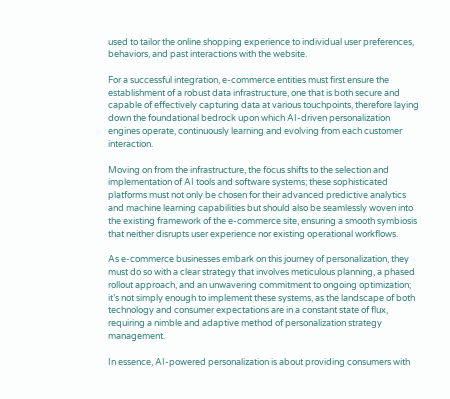used to tailor the online shopping experience to individual user preferences, behaviors, and past interactions with the website.

For a successful integration, e-commerce entities must first ensure the establishment of a robust data infrastructure, one that is both secure and capable of effectively capturing data at various touchpoints, therefore laying down the foundational bedrock upon which AI-driven personalization engines operate, continuously learning and evolving from each customer interaction.

Moving on from the infrastructure, the focus shifts to the selection and implementation of AI tools and software systems; these sophisticated platforms must not only be chosen for their advanced predictive analytics and machine learning capabilities but should also be seamlessly woven into the existing framework of the e-commerce site, ensuring a smooth symbiosis that neither disrupts user experience nor existing operational workflows.

As e-commerce businesses embark on this journey of personalization, they must do so with a clear strategy that involves meticulous planning, a phased rollout approach, and an unwavering commitment to ongoing optimization; it’s not simply enough to implement these systems, as the landscape of both technology and consumer expectations are in a constant state of flux, requiring a nimble and adaptive method of personalization strategy management.

In essence, AI-powered personalization is about providing consumers with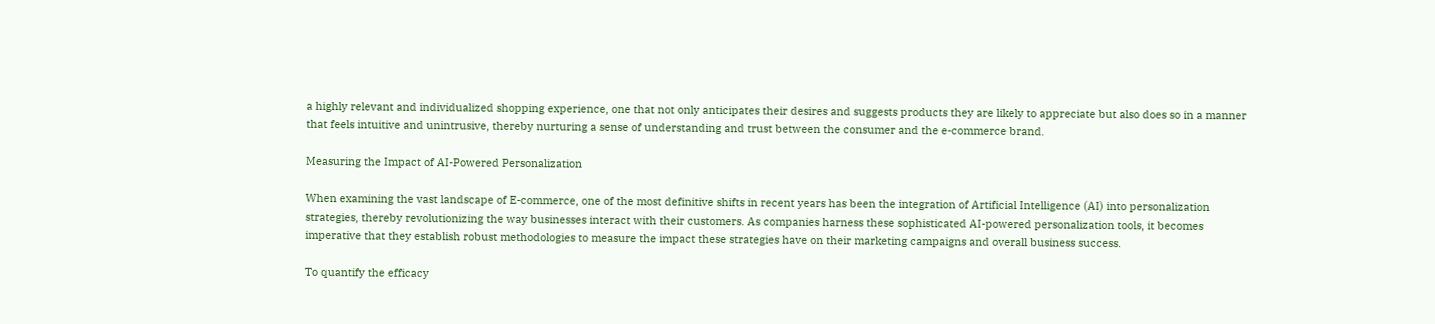a highly relevant and individualized shopping experience, one that not only anticipates their desires and suggests products they are likely to appreciate but also does so in a manner that feels intuitive and unintrusive, thereby nurturing a sense of understanding and trust between the consumer and the e-commerce brand.

Measuring the Impact of AI-Powered Personalization

When examining the vast landscape of E-commerce, one of the most definitive shifts in recent years has been the integration of Artificial Intelligence (AI) into personalization strategies, thereby revolutionizing the way businesses interact with their customers. As companies harness these sophisticated AI-powered personalization tools, it becomes imperative that they establish robust methodologies to measure the impact these strategies have on their marketing campaigns and overall business success.

To quantify the efficacy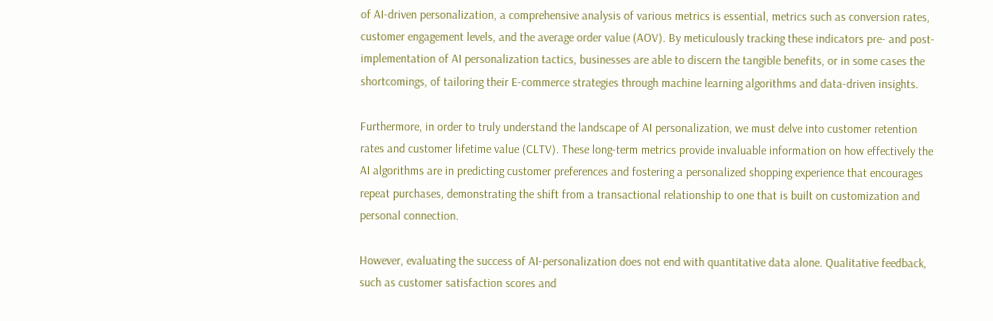of AI-driven personalization, a comprehensive analysis of various metrics is essential, metrics such as conversion rates, customer engagement levels, and the average order value (AOV). By meticulously tracking these indicators pre- and post-implementation of AI personalization tactics, businesses are able to discern the tangible benefits, or in some cases the shortcomings, of tailoring their E-commerce strategies through machine learning algorithms and data-driven insights.

Furthermore, in order to truly understand the landscape of AI personalization, we must delve into customer retention rates and customer lifetime value (CLTV). These long-term metrics provide invaluable information on how effectively the AI algorithms are in predicting customer preferences and fostering a personalized shopping experience that encourages repeat purchases, demonstrating the shift from a transactional relationship to one that is built on customization and personal connection.

However, evaluating the success of AI-personalization does not end with quantitative data alone. Qualitative feedback, such as customer satisfaction scores and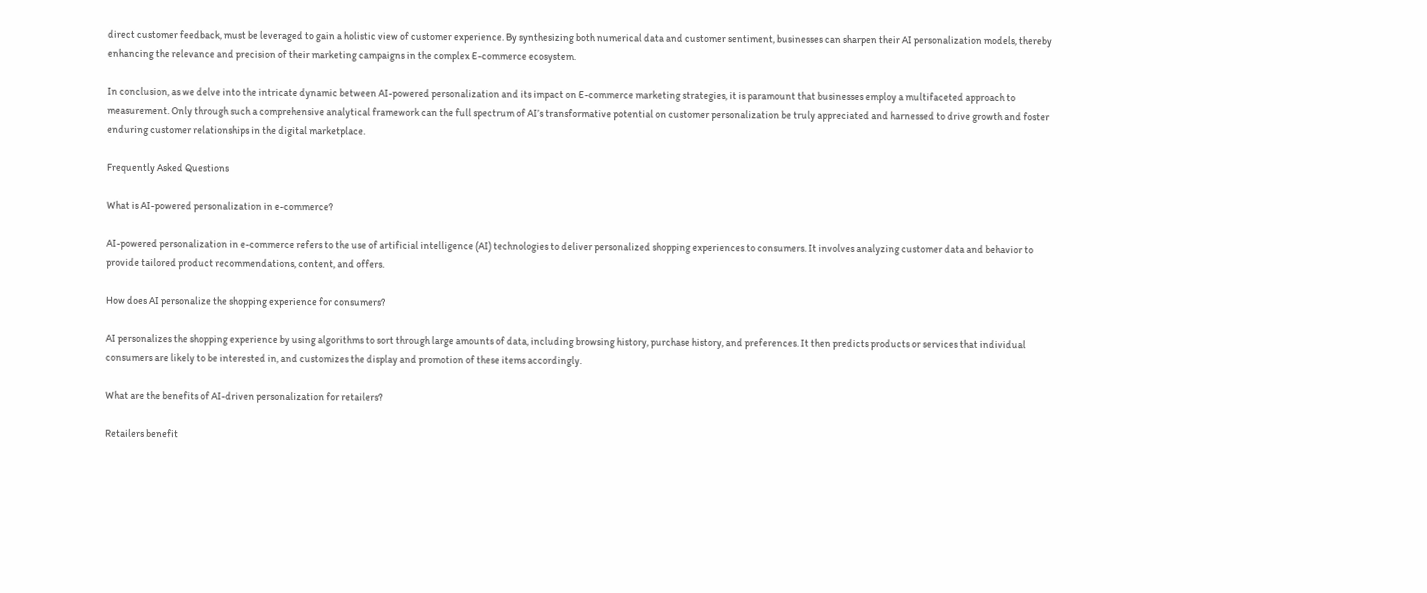direct customer feedback, must be leveraged to gain a holistic view of customer experience. By synthesizing both numerical data and customer sentiment, businesses can sharpen their AI personalization models, thereby enhancing the relevance and precision of their marketing campaigns in the complex E-commerce ecosystem.

In conclusion, as we delve into the intricate dynamic between AI-powered personalization and its impact on E-commerce marketing strategies, it is paramount that businesses employ a multifaceted approach to measurement. Only through such a comprehensive analytical framework can the full spectrum of AI’s transformative potential on customer personalization be truly appreciated and harnessed to drive growth and foster enduring customer relationships in the digital marketplace.

Frequently Asked Questions

What is AI-powered personalization in e-commerce?

AI-powered personalization in e-commerce refers to the use of artificial intelligence (AI) technologies to deliver personalized shopping experiences to consumers. It involves analyzing customer data and behavior to provide tailored product recommendations, content, and offers.

How does AI personalize the shopping experience for consumers?

AI personalizes the shopping experience by using algorithms to sort through large amounts of data, including browsing history, purchase history, and preferences. It then predicts products or services that individual consumers are likely to be interested in, and customizes the display and promotion of these items accordingly.

What are the benefits of AI-driven personalization for retailers?

Retailers benefit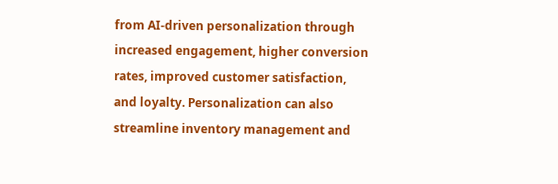from AI-driven personalization through increased engagement, higher conversion rates, improved customer satisfaction, and loyalty. Personalization can also streamline inventory management and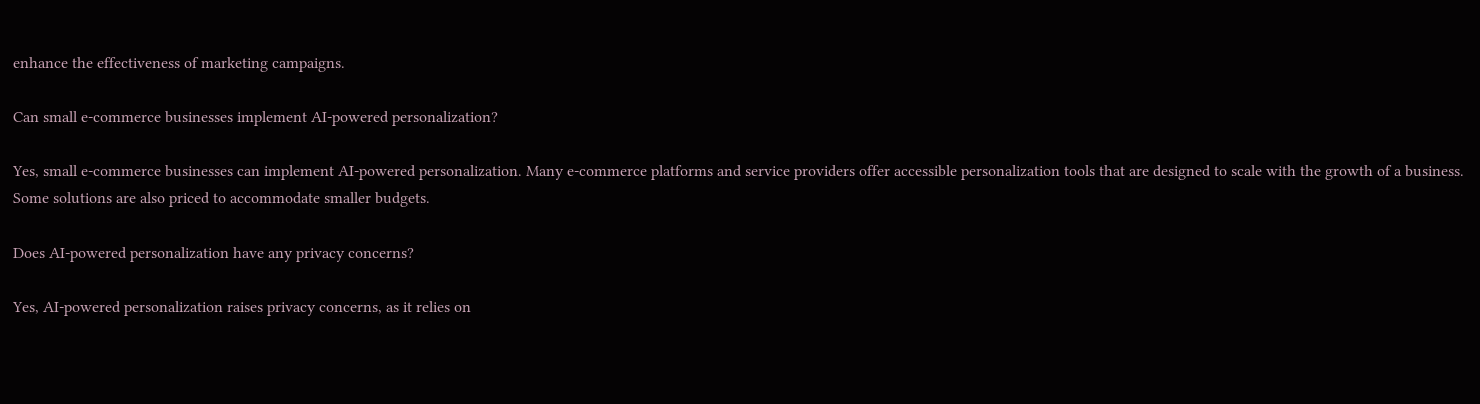enhance the effectiveness of marketing campaigns.

Can small e-commerce businesses implement AI-powered personalization?

Yes, small e-commerce businesses can implement AI-powered personalization. Many e-commerce platforms and service providers offer accessible personalization tools that are designed to scale with the growth of a business. Some solutions are also priced to accommodate smaller budgets.

Does AI-powered personalization have any privacy concerns?

Yes, AI-powered personalization raises privacy concerns, as it relies on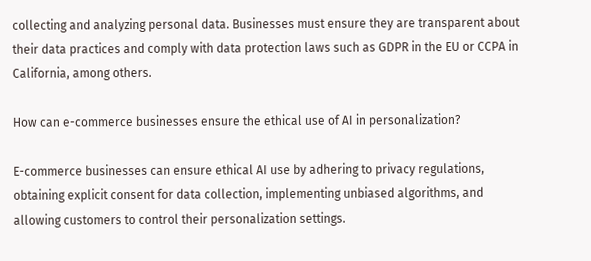collecting and analyzing personal data. Businesses must ensure they are transparent about their data practices and comply with data protection laws such as GDPR in the EU or CCPA in California, among others.

How can e-commerce businesses ensure the ethical use of AI in personalization?

E-commerce businesses can ensure ethical AI use by adhering to privacy regulations, obtaining explicit consent for data collection, implementing unbiased algorithms, and allowing customers to control their personalization settings.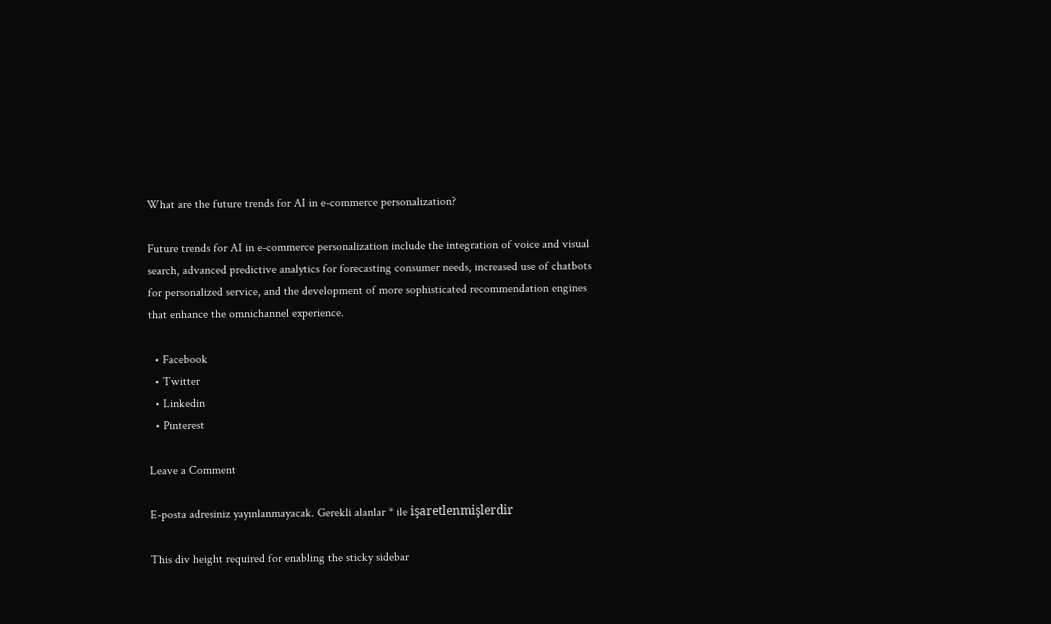What are the future trends for AI in e-commerce personalization?

Future trends for AI in e-commerce personalization include the integration of voice and visual search, advanced predictive analytics for forecasting consumer needs, increased use of chatbots for personalized service, and the development of more sophisticated recommendation engines that enhance the omnichannel experience.

  • Facebook
  • Twitter
  • Linkedin
  • Pinterest

Leave a Comment

E-posta adresiniz yayınlanmayacak. Gerekli alanlar * ile işaretlenmişlerdir

This div height required for enabling the sticky sidebar